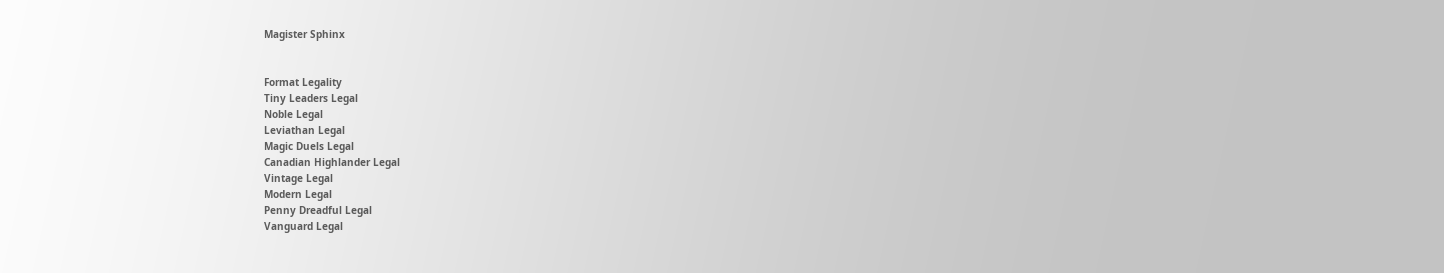Magister Sphinx


Format Legality
Tiny Leaders Legal
Noble Legal
Leviathan Legal
Magic Duels Legal
Canadian Highlander Legal
Vintage Legal
Modern Legal
Penny Dreadful Legal
Vanguard Legal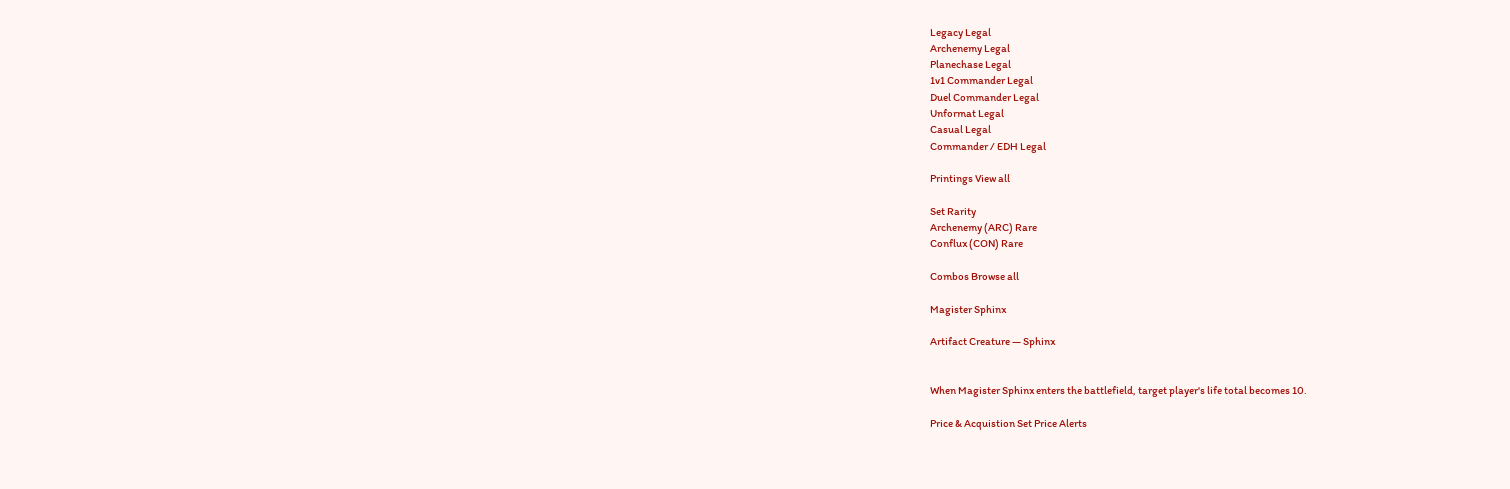Legacy Legal
Archenemy Legal
Planechase Legal
1v1 Commander Legal
Duel Commander Legal
Unformat Legal
Casual Legal
Commander / EDH Legal

Printings View all

Set Rarity
Archenemy (ARC) Rare
Conflux (CON) Rare

Combos Browse all

Magister Sphinx

Artifact Creature — Sphinx


When Magister Sphinx enters the battlefield, target player's life total becomes 10.

Price & Acquistion Set Price Alerts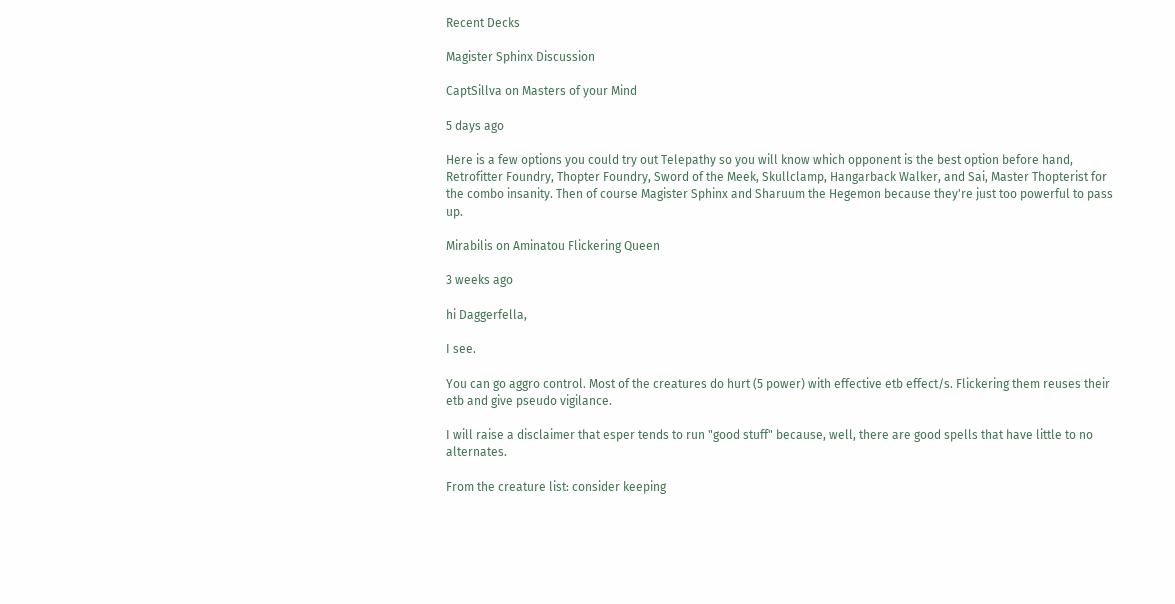Recent Decks

Magister Sphinx Discussion

CaptSillva on Masters of your Mind

5 days ago

Here is a few options you could try out Telepathy so you will know which opponent is the best option before hand, Retrofitter Foundry, Thopter Foundry, Sword of the Meek, Skullclamp, Hangarback Walker, and Sai, Master Thopterist for the combo insanity. Then of course Magister Sphinx and Sharuum the Hegemon because they're just too powerful to pass up.

Mirabilis on Aminatou Flickering Queen

3 weeks ago

hi Daggerfella,

I see.

You can go aggro control. Most of the creatures do hurt (5 power) with effective etb effect/s. Flickering them reuses their etb and give pseudo vigilance.

I will raise a disclaimer that esper tends to run "good stuff" because, well, there are good spells that have little to no alternates.

From the creature list: consider keeping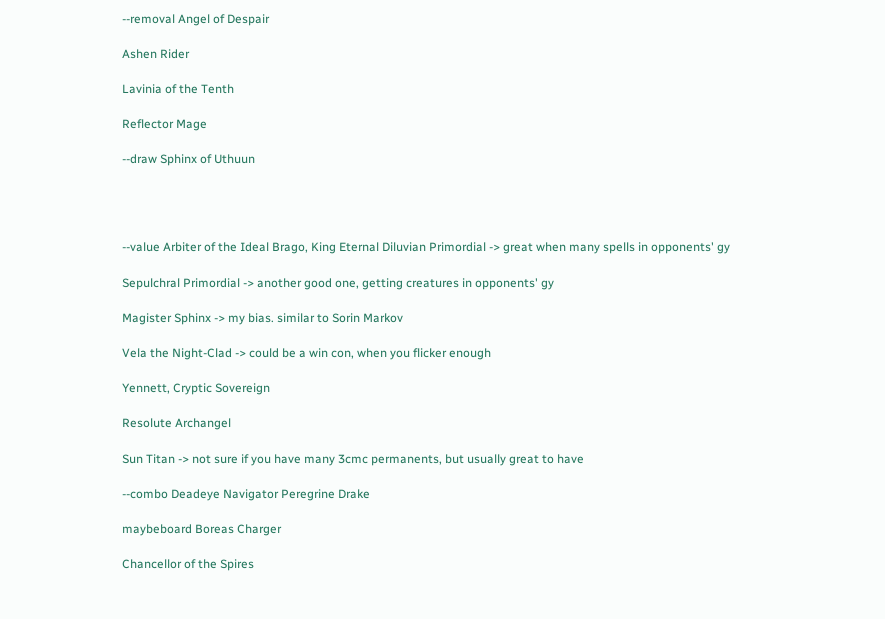--removal Angel of Despair

Ashen Rider

Lavinia of the Tenth

Reflector Mage

--draw Sphinx of Uthuun




--value Arbiter of the Ideal Brago, King Eternal Diluvian Primordial -> great when many spells in opponents' gy

Sepulchral Primordial -> another good one, getting creatures in opponents' gy

Magister Sphinx -> my bias. similar to Sorin Markov

Vela the Night-Clad -> could be a win con, when you flicker enough

Yennett, Cryptic Sovereign

Resolute Archangel

Sun Titan -> not sure if you have many 3cmc permanents, but usually great to have

--combo Deadeye Navigator Peregrine Drake

maybeboard Boreas Charger

Chancellor of the Spires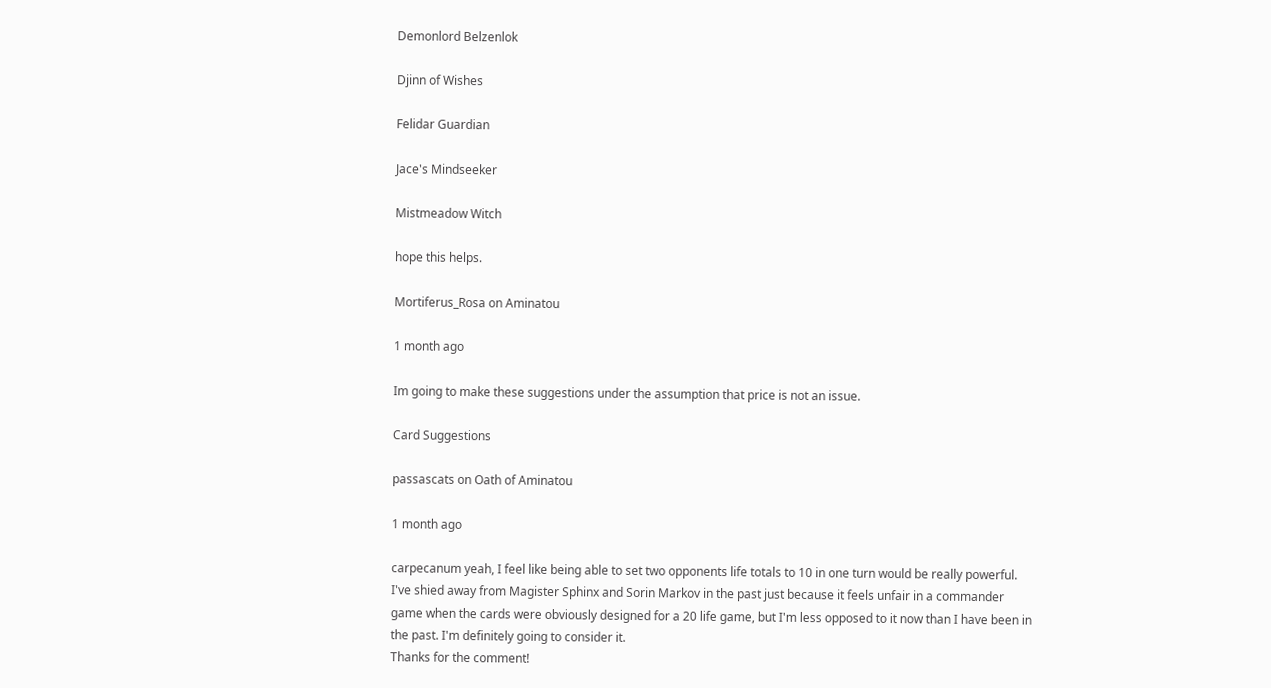Demonlord Belzenlok

Djinn of Wishes

Felidar Guardian

Jace's Mindseeker

Mistmeadow Witch

hope this helps.

Mortiferus_Rosa on Aminatou

1 month ago

Im going to make these suggestions under the assumption that price is not an issue.

Card Suggestions

passascats on Oath of Aminatou

1 month ago

carpecanum yeah, I feel like being able to set two opponents life totals to 10 in one turn would be really powerful. I've shied away from Magister Sphinx and Sorin Markov in the past just because it feels unfair in a commander game when the cards were obviously designed for a 20 life game, but I'm less opposed to it now than I have been in the past. I'm definitely going to consider it.
Thanks for the comment!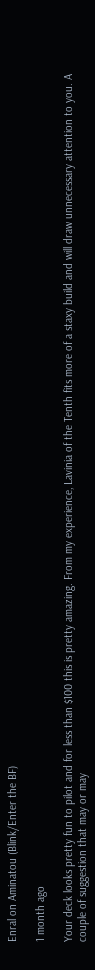Enral on Aminatou (Blink/Enter the BF)

1 month ago

Your deck looks pretty fun to pilot and for less than $100 this is pretty amazing. From my experience, Lavinia of the Tenth fits more of a staxy build and will draw unnecessary attention to you. A couple of suggestion that may or may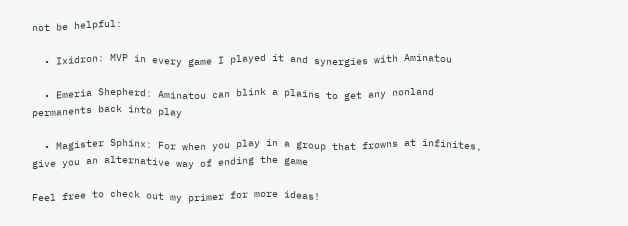not be helpful:

  • Ixidron: MVP in every game I played it and synergies with Aminatou

  • Emeria Shepherd: Aminatou can blink a plains to get any nonland permanents back into play

  • Magister Sphinx: For when you play in a group that frowns at infinites, give you an alternative way of ending the game

Feel free to check out my primer for more ideas!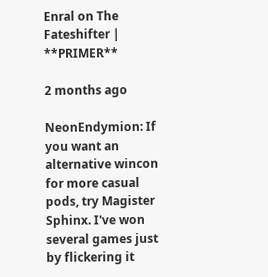Enral on The Fateshifter | **PRIMER**

2 months ago

NeonEndymion: If you want an alternative wincon for more casual pods, try Magister Sphinx. I've won several games just by flickering it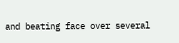and beating face over several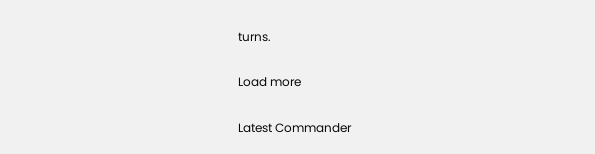turns.

Load more

Latest Commander